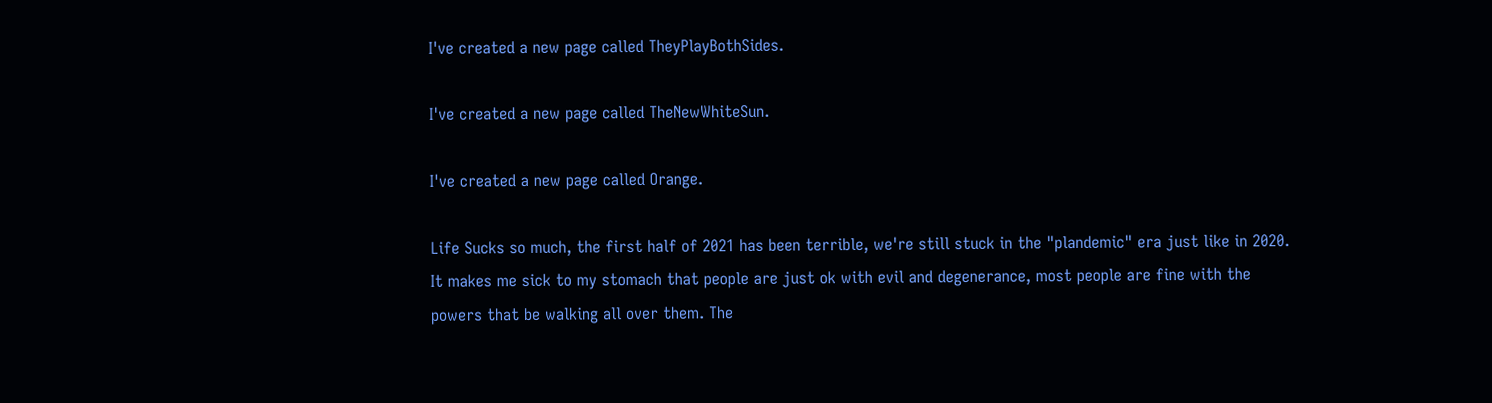I've created a new page called TheyPlayBothSides.

I've created a new page called TheNewWhiteSun.

I've created a new page called Orange.

Life Sucks so much, the first half of 2021 has been terrible, we're still stuck in the "plandemic" era just like in 2020. It makes me sick to my stomach that people are just ok with evil and degenerance, most people are fine with the powers that be walking all over them. The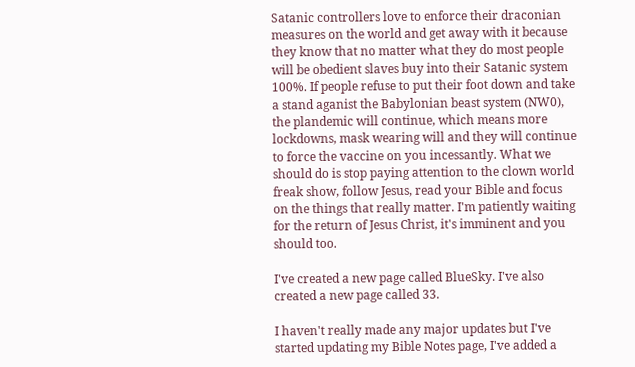Satanic controllers love to enforce their draconian measures on the world and get away with it because they know that no matter what they do most people will be obedient slaves buy into their Satanic system 100%. If people refuse to put their foot down and take a stand aganist the Babylonian beast system (NW0), the plandemic will continue, which means more lockdowns, mask wearing will and they will continue to force the vaccine on you incessantly. What we should do is stop paying attention to the clown world freak show, follow Jesus, read your Bible and focus on the things that really matter. I'm patiently waiting for the return of Jesus Christ, it's imminent and you should too.

I've created a new page called BlueSky. I've also created a new page called 33.

I haven't really made any major updates but I've started updating my Bible Notes page, I've added a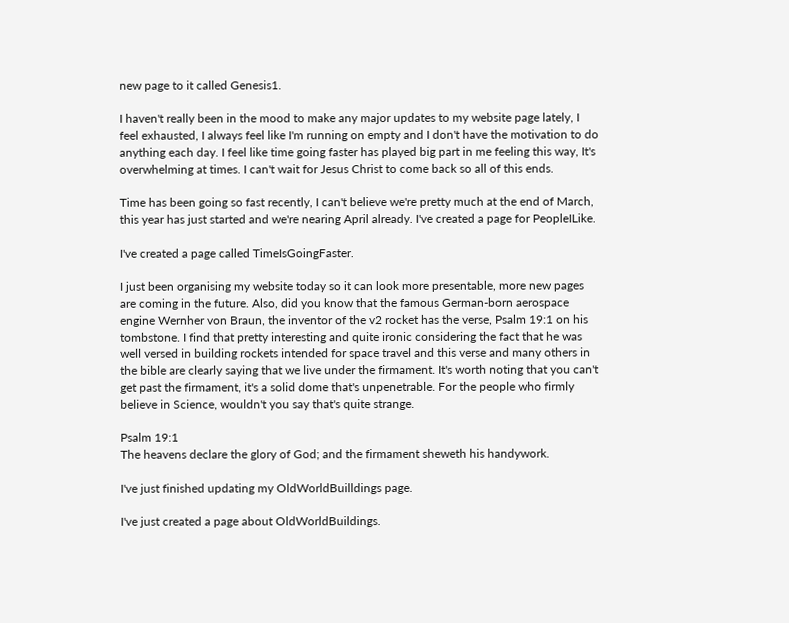new page to it called Genesis1.

I haven't really been in the mood to make any major updates to my website page lately, I feel exhausted, I always feel like I'm running on empty and I don't have the motivation to do anything each day. I feel like time going faster has played big part in me feeling this way, It's overwhelming at times. I can't wait for Jesus Christ to come back so all of this ends.

Time has been going so fast recently, I can't believe we're pretty much at the end of March, this year has just started and we're nearing April already. I've created a page for PeopleILike.

I've created a page called TimeIsGoingFaster.

I just been organising my website today so it can look more presentable, more new pages are coming in the future. Also, did you know that the famous German-born aerospace engine Wernher von Braun, the inventor of the v2 rocket has the verse, Psalm 19:1 on his tombstone. I find that pretty interesting and quite ironic considering the fact that he was well versed in building rockets intended for space travel and this verse and many others in the bible are clearly saying that we live under the firmament. It's worth noting that you can't get past the firmament, it's a solid dome that's unpenetrable. For the people who firmly believe in Science, wouldn't you say that's quite strange.

Psalm 19:1
The heavens declare the glory of God; and the firmament sheweth his handywork.

I've just finished updating my OldWorldBuilldings page.

I've just created a page about OldWorldBuildings.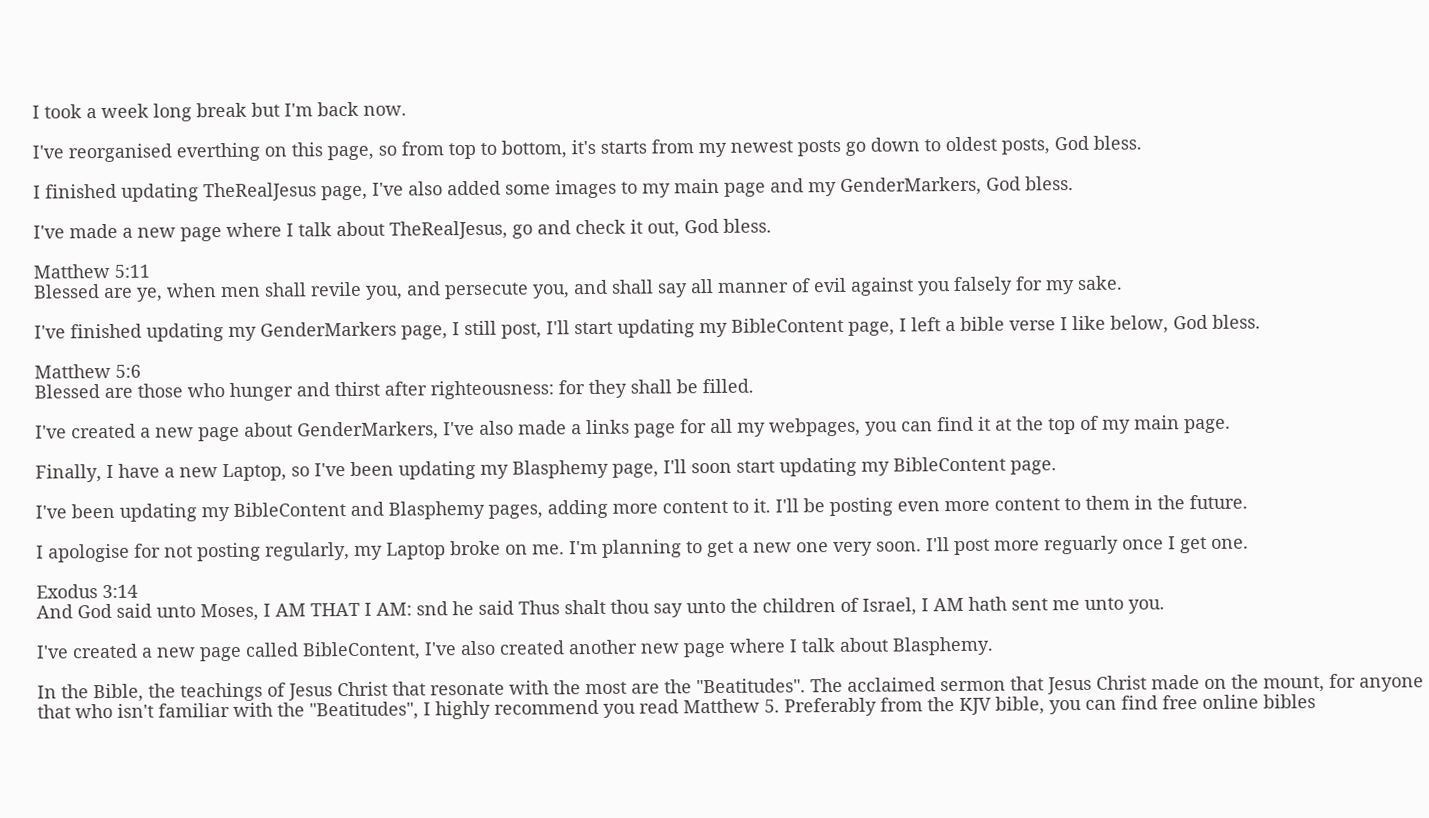I took a week long break but I'm back now.

I've reorganised everthing on this page, so from top to bottom, it's starts from my newest posts go down to oldest posts, God bless.

I finished updating TheRealJesus page, I've also added some images to my main page and my GenderMarkers, God bless.

I've made a new page where I talk about TheRealJesus, go and check it out, God bless.

Matthew 5:11
Blessed are ye, when men shall revile you, and persecute you, and shall say all manner of evil against you falsely for my sake.

I've finished updating my GenderMarkers page, I still post, I'll start updating my BibleContent page, I left a bible verse I like below, God bless.

Matthew 5:6
Blessed are those who hunger and thirst after righteousness: for they shall be filled.

I've created a new page about GenderMarkers, I've also made a links page for all my webpages, you can find it at the top of my main page.

Finally, I have a new Laptop, so I've been updating my Blasphemy page, I'll soon start updating my BibleContent page.

I've been updating my BibleContent and Blasphemy pages, adding more content to it. I'll be posting even more content to them in the future.

I apologise for not posting regularly, my Laptop broke on me. I'm planning to get a new one very soon. I'll post more reguarly once I get one.

Exodus 3:14
And God said unto Moses, I AM THAT I AM: snd he said Thus shalt thou say unto the children of Israel, I AM hath sent me unto you.

I've created a new page called BibleContent, I've also created another new page where I talk about Blasphemy.

In the Bible, the teachings of Jesus Christ that resonate with the most are the "Beatitudes". The acclaimed sermon that Jesus Christ made on the mount, for anyone that who isn't familiar with the "Beatitudes", I highly recommend you read Matthew 5. Preferably from the KJV bible, you can find free online bibles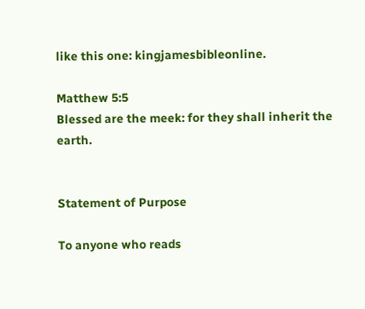like this one: kingjamesbibleonline.

Matthew 5:5
Blessed are the meek: for they shall inherit the earth.


Statement of Purpose

To anyone who reads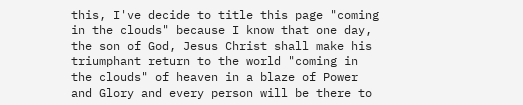this, I've decide to title this page "coming in the clouds" because I know that one day, the son of God, Jesus Christ shall make his triumphant return to the world "coming in the clouds" of heaven in a blaze of Power and Glory and every person will be there to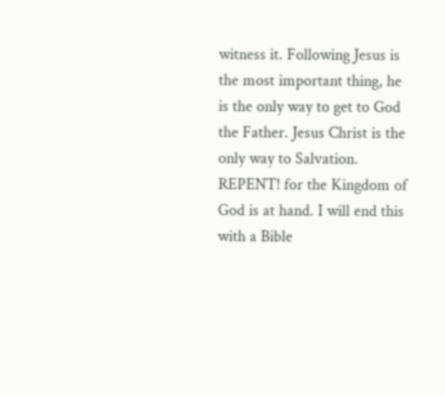witness it. Following Jesus is the most important thing, he is the only way to get to God the Father. Jesus Christ is the only way to Salvation. REPENT! for the Kingdom of God is at hand. I will end this with a Bible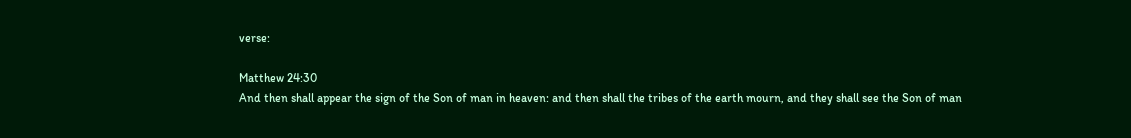verse:

Matthew 24:30
And then shall appear the sign of the Son of man in heaven: and then shall the tribes of the earth mourn, and they shall see the Son of man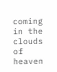coming in the clouds of heaven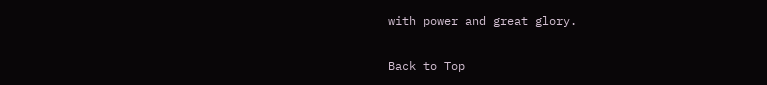with power and great glory.

Back to Top